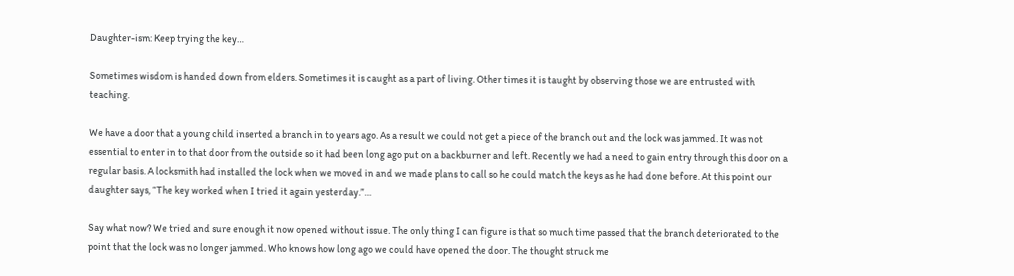Daughter-ism: Keep trying the key…

Sometimes wisdom is handed down from elders. Sometimes it is caught as a part of living. Other times it is taught by observing those we are entrusted with teaching.

We have a door that a young child inserted a branch in to years ago. As a result we could not get a piece of the branch out and the lock was jammed. It was not essential to enter in to that door from the outside so it had been long ago put on a backburner and left. Recently we had a need to gain entry through this door on a regular basis. A locksmith had installed the lock when we moved in and we made plans to call so he could match the keys as he had done before. At this point our daughter says, “The key worked when I tried it again yesterday.”…

Say what now? We tried and sure enough it now opened without issue. The only thing I can figure is that so much time passed that the branch deteriorated to the point that the lock was no longer jammed. Who knows how long ago we could have opened the door. The thought struck me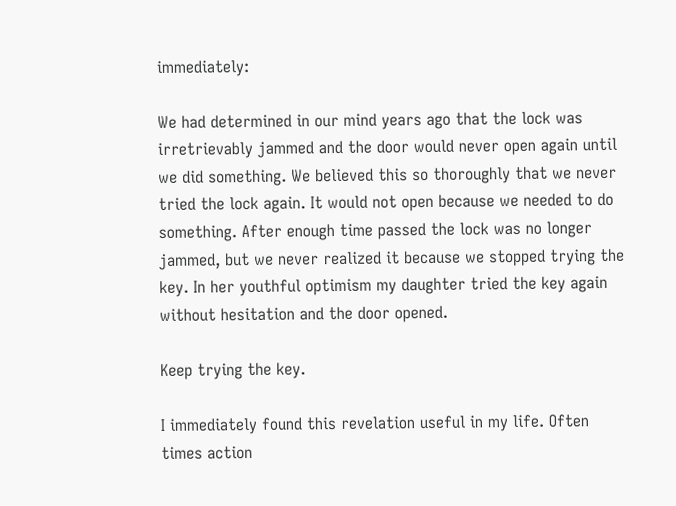immediately:

We had determined in our mind years ago that the lock was irretrievably jammed and the door would never open again until we did something. We believed this so thoroughly that we never tried the lock again. It would not open because we needed to do something. After enough time passed the lock was no longer jammed, but we never realized it because we stopped trying the key. In her youthful optimism my daughter tried the key again without hesitation and the door opened.

Keep trying the key.

I immediately found this revelation useful in my life. Often times action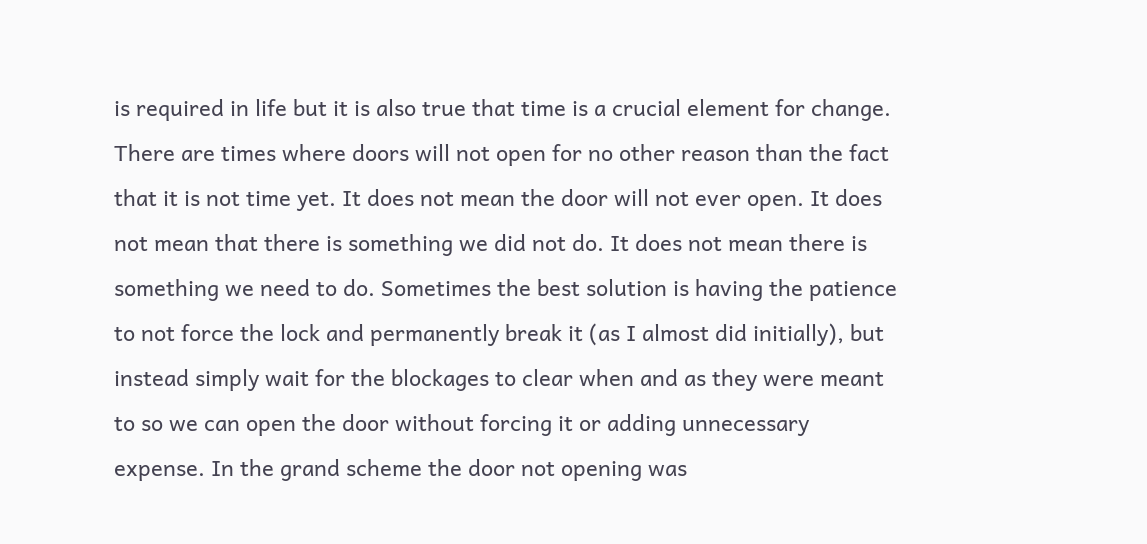is required in life but it is also true that time is a crucial element for change. There are times where doors will not open for no other reason than the fact that it is not time yet. It does not mean the door will not ever open. It does not mean that there is something we did not do. It does not mean there is something we need to do. Sometimes the best solution is having the patience to not force the lock and permanently break it (as I almost did initially), but instead simply wait for the blockages to clear when and as they were meant to so we can open the door without forcing it or adding unnecessary expense. In the grand scheme the door not opening was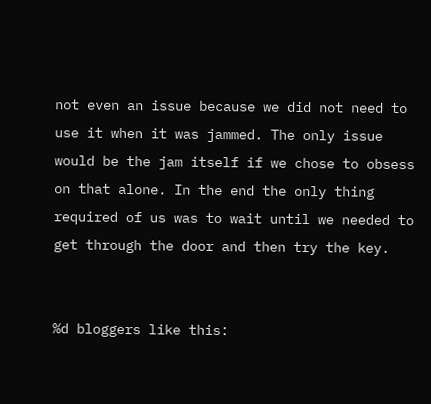not even an issue because we did not need to use it when it was jammed. The only issue would be the jam itself if we chose to obsess on that alone. In the end the only thing required of us was to wait until we needed to get through the door and then try the key.


%d bloggers like this: